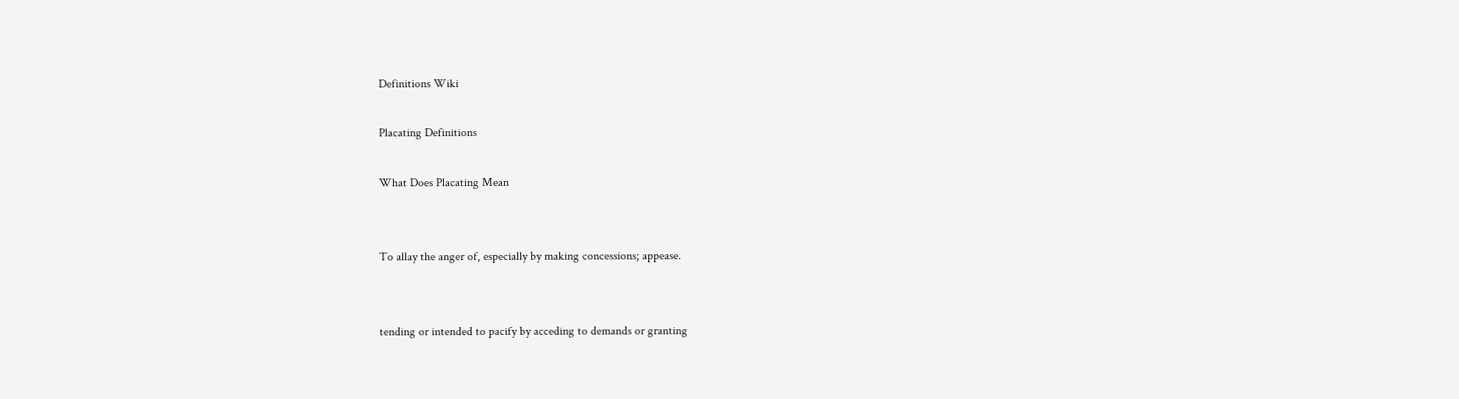Definitions Wiki

Placating Definitions

What Does Placating Mean


To allay the anger of, especially by making concessions; appease.


tending or intended to pacify by acceding to demands or granting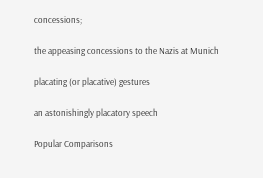concessions;

the appeasing concessions to the Nazis at Munich

placating (or placative) gestures

an astonishingly placatory speech

Popular Comparisons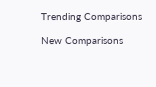Trending Comparisons

New Comparisons